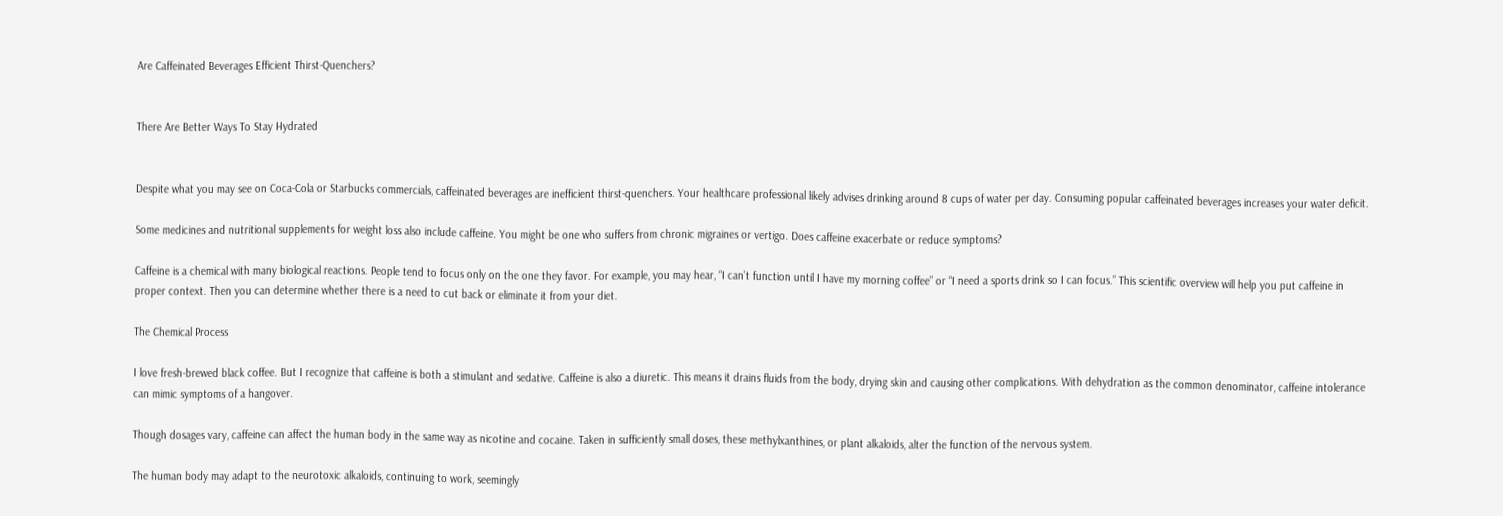Are Caffeinated Beverages Efficient Thirst-Quenchers?


There Are Better Ways To Stay Hydrated


Despite what you may see on Coca-Cola or Starbucks commercials, caffeinated beverages are inefficient thirst-quenchers. Your healthcare professional likely advises drinking around 8 cups of water per day. Consuming popular caffeinated beverages increases your water deficit.

Some medicines and nutritional supplements for weight loss also include caffeine. You might be one who suffers from chronic migraines or vertigo. Does caffeine exacerbate or reduce symptoms?

Caffeine is a chemical with many biological reactions. People tend to focus only on the one they favor. For example, you may hear, “I can’t function until I have my morning coffee” or “I need a sports drink so I can focus.” This scientific overview will help you put caffeine in proper context. Then you can determine whether there is a need to cut back or eliminate it from your diet.

The Chemical Process

I love fresh-brewed black coffee. But I recognize that caffeine is both a stimulant and sedative. Caffeine is also a diuretic. This means it drains fluids from the body, drying skin and causing other complications. With dehydration as the common denominator, caffeine intolerance can mimic symptoms of a hangover.

Though dosages vary, caffeine can affect the human body in the same way as nicotine and cocaine. Taken in sufficiently small doses, these methylxanthines, or plant alkaloids, alter the function of the nervous system.

The human body may adapt to the neurotoxic alkaloids, continuing to work, seemingly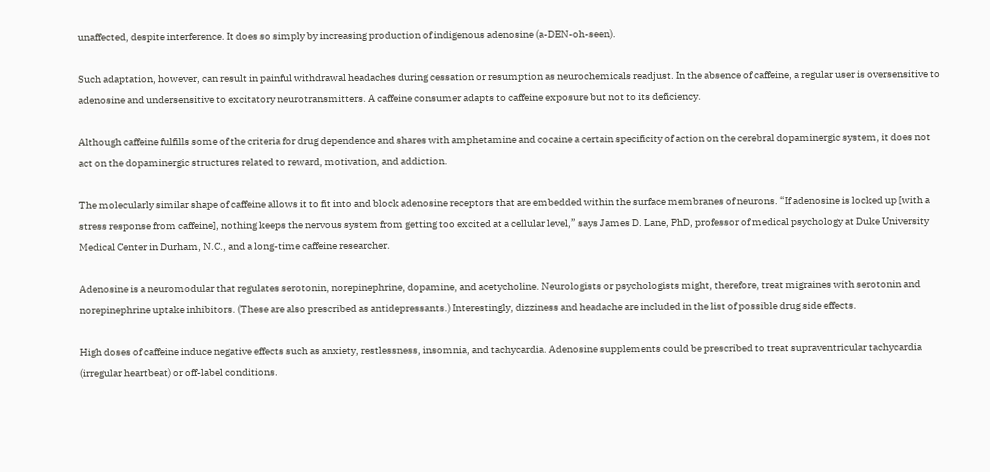unaffected, despite interference. It does so simply by increasing production of indigenous adenosine (a-DEN-oh-seen).

Such adaptation, however, can result in painful withdrawal headaches during cessation or resumption as neurochemicals readjust. In the absence of caffeine, a regular user is oversensitive to adenosine and undersensitive to excitatory neurotransmitters. A caffeine consumer adapts to caffeine exposure but not to its deficiency.

Although caffeine fulfills some of the criteria for drug dependence and shares with amphetamine and cocaine a certain specificity of action on the cerebral dopaminergic system, it does not act on the dopaminergic structures related to reward, motivation, and addiction.

The molecularly similar shape of caffeine allows it to fit into and block adenosine receptors that are embedded within the surface membranes of neurons. “If adenosine is locked up [with a stress response from caffeine], nothing keeps the nervous system from getting too excited at a cellular level,” says James D. Lane, PhD, professor of medical psychology at Duke University Medical Center in Durham, N.C., and a long-time caffeine researcher.

Adenosine is a neuromodular that regulates serotonin, norepinephrine, dopamine, and acetycholine. Neurologists or psychologists might, therefore, treat migraines with serotonin and norepinephrine uptake inhibitors. (These are also prescribed as antidepressants.) Interestingly, dizziness and headache are included in the list of possible drug side effects.

High doses of caffeine induce negative effects such as anxiety, restlessness, insomnia, and tachycardia. Adenosine supplements could be prescribed to treat supraventricular tachycardia (irregular heartbeat) or off-label conditions.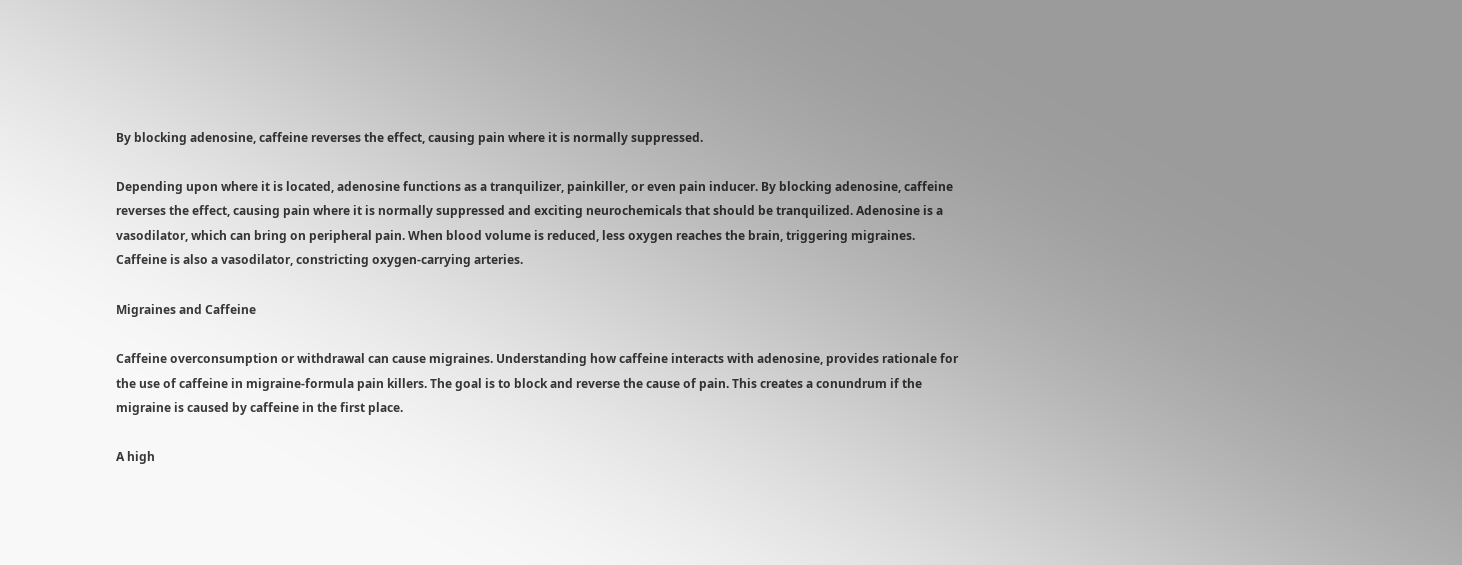By blocking adenosine, caffeine reverses the effect, causing pain where it is normally suppressed.

Depending upon where it is located, adenosine functions as a tranquilizer, painkiller, or even pain inducer. By blocking adenosine, caffeine reverses the effect, causing pain where it is normally suppressed and exciting neurochemicals that should be tranquilized. Adenosine is a vasodilator, which can bring on peripheral pain. When blood volume is reduced, less oxygen reaches the brain, triggering migraines. Caffeine is also a vasodilator, constricting oxygen-carrying arteries.

Migraines and Caffeine

Caffeine overconsumption or withdrawal can cause migraines. Understanding how caffeine interacts with adenosine, provides rationale for the use of caffeine in migraine-formula pain killers. The goal is to block and reverse the cause of pain. This creates a conundrum if the migraine is caused by caffeine in the first place.

A high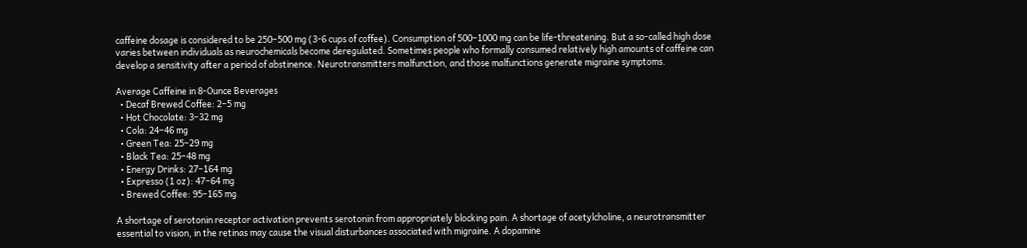caffeine dosage is considered to be 250–500 mg (3-6 cups of coffee). Consumption of 500–1000 mg can be life-threatening. But a so-called high dose varies between individuals as neurochemicals become deregulated. Sometimes people who formally consumed relatively high amounts of caffeine can develop a sensitivity after a period of abstinence. Neurotransmitters malfunction, and those malfunctions generate migraine symptoms.

Average Caffeine in 8-Ounce Beverages
  • Decaf Brewed Coffee: 2–5 mg
  • Hot Chocolate: 3–32 mg
  • Cola: 24–46 mg
  • Green Tea: 25–29 mg
  • Black Tea: 25–48 mg
  • Energy Drinks: 27–164 mg
  • Expresso (1 oz): 47–64 mg
  • Brewed Coffee: 95–165 mg

A shortage of serotonin receptor activation prevents serotonin from appropriately blocking pain. A shortage of acetylcholine, a neurotransmitter essential to vision, in the retinas may cause the visual disturbances associated with migraine. A dopamine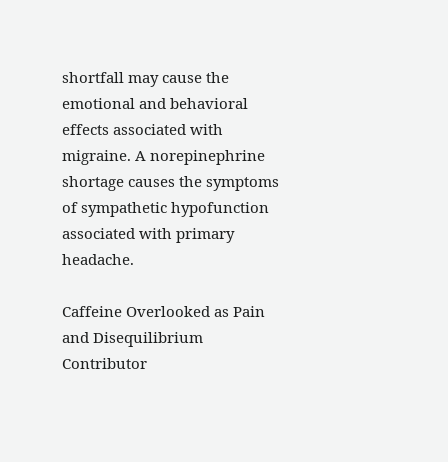shortfall may cause the emotional and behavioral effects associated with migraine. A norepinephrine shortage causes the symptoms of sympathetic hypofunction associated with primary headache.

Caffeine Overlooked as Pain and Disequilibrium Contributor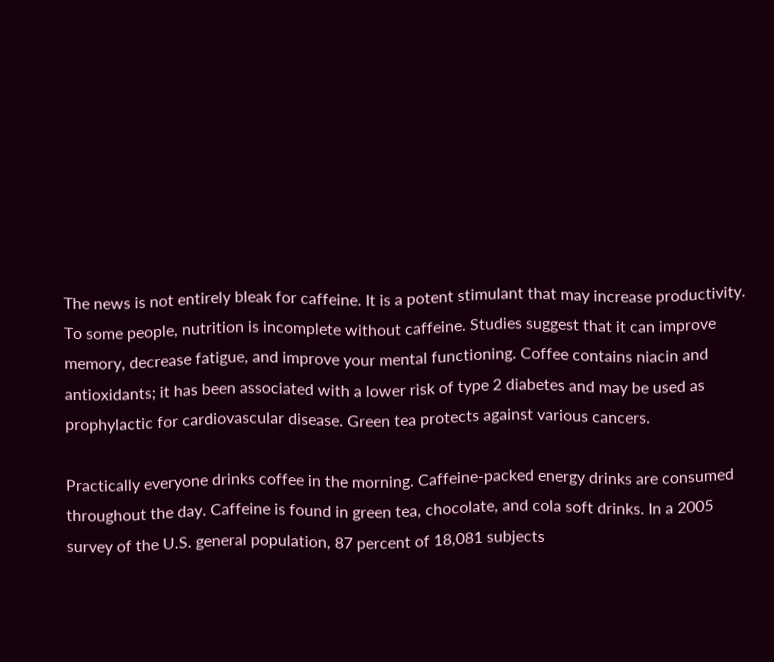The news is not entirely bleak for caffeine. It is a potent stimulant that may increase productivity. To some people, nutrition is incomplete without caffeine. Studies suggest that it can improve memory, decrease fatigue, and improve your mental functioning. Coffee contains niacin and antioxidants; it has been associated with a lower risk of type 2 diabetes and may be used as prophylactic for cardiovascular disease. Green tea protects against various cancers.

Practically everyone drinks coffee in the morning. Caffeine-packed energy drinks are consumed throughout the day. Caffeine is found in green tea, chocolate, and cola soft drinks. In a 2005 survey of the U.S. general population, 87 percent of 18,081 subjects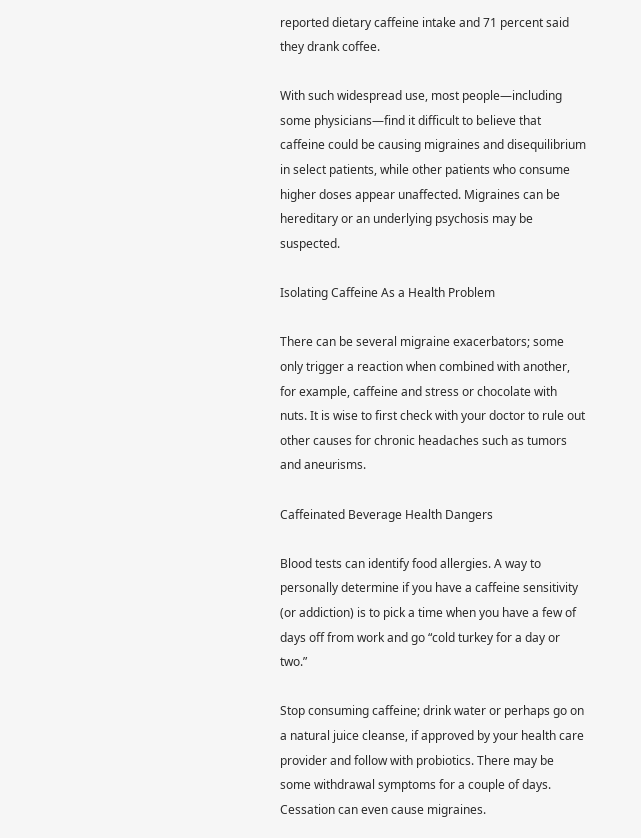reported dietary caffeine intake and 71 percent said they drank coffee.

With such widespread use, most people—including some physicians—find it difficult to believe that caffeine could be causing migraines and disequilibrium in select patients, while other patients who consume higher doses appear unaffected. Migraines can be hereditary or an underlying psychosis may be suspected.

Isolating Caffeine As a Health Problem

There can be several migraine exacerbators; some only trigger a reaction when combined with another, for example, caffeine and stress or chocolate with nuts. It is wise to first check with your doctor to rule out other causes for chronic headaches such as tumors and aneurisms.

Caffeinated Beverage Health Dangers

Blood tests can identify food allergies. A way to personally determine if you have a caffeine sensitivity (or addiction) is to pick a time when you have a few of days off from work and go “cold turkey for a day or two.”

Stop consuming caffeine; drink water or perhaps go on a natural juice cleanse, if approved by your health care provider and follow with probiotics. There may be some withdrawal symptoms for a couple of days. Cessation can even cause migraines.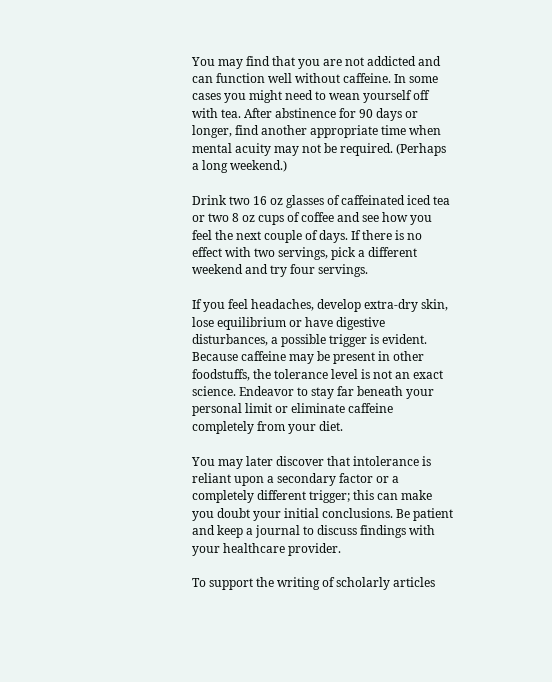You may find that you are not addicted and can function well without caffeine. In some cases you might need to wean yourself off with tea. After abstinence for 90 days or longer, find another appropriate time when mental acuity may not be required. (Perhaps a long weekend.)

Drink two 16 oz glasses of caffeinated iced tea or two 8 oz cups of coffee and see how you feel the next couple of days. If there is no effect with two servings, pick a different weekend and try four servings.

If you feel headaches, develop extra-dry skin, lose equilibrium or have digestive disturbances, a possible trigger is evident. Because caffeine may be present in other foodstuffs, the tolerance level is not an exact science. Endeavor to stay far beneath your personal limit or eliminate caffeine completely from your diet.

You may later discover that intolerance is reliant upon a secondary factor or a completely different trigger; this can make you doubt your initial conclusions. Be patient and keep a journal to discuss findings with your healthcare provider.

To support the writing of scholarly articles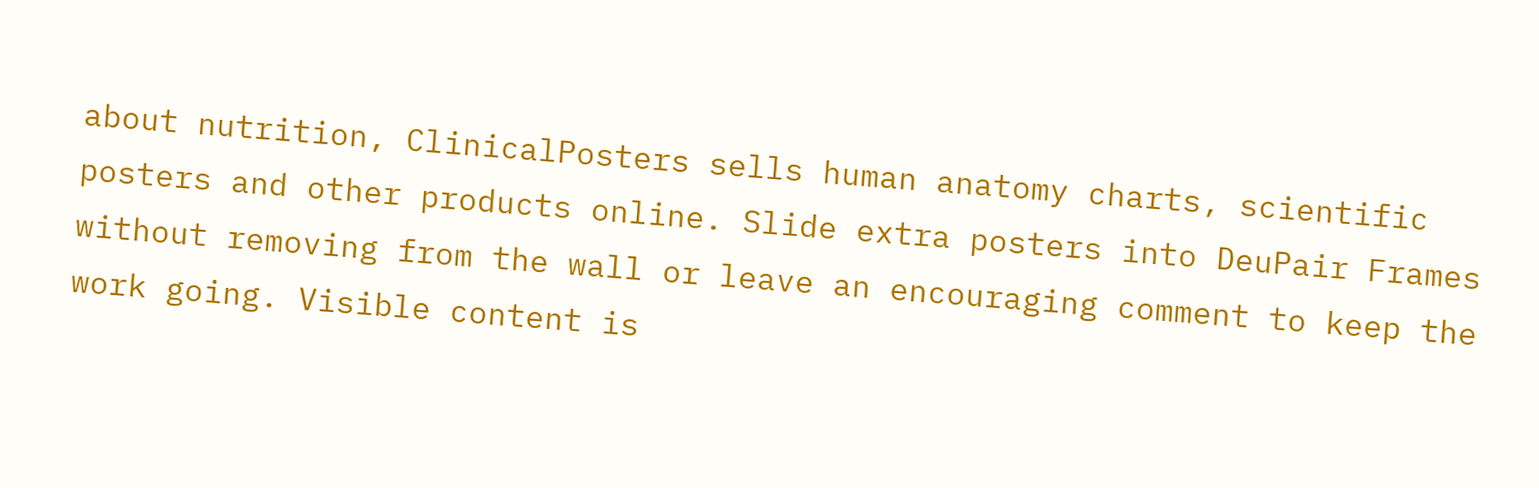about nutrition, ClinicalPosters sells human anatomy charts, scientific posters and other products online. Slide extra posters into DeuPair Frames without removing from the wall or leave an encouraging comment to keep the work going. Visible content is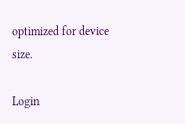optimized for device size.

Login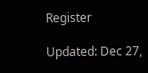Register

Updated: Dec 27,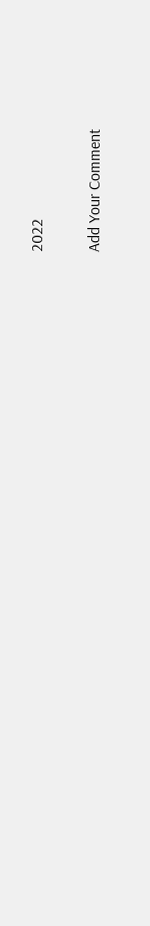2022

Add Your Comment